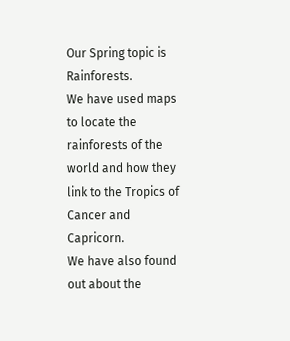Our Spring topic is Rainforests.
We have used maps to locate the rainforests of the world and how they link to the Tropics of Cancer and Capricorn.
We have also found out about the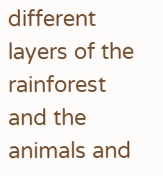different layers of the rainforest and the animals and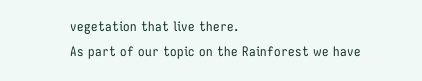vegetation that live there.
As part of our topic on the Rainforest we have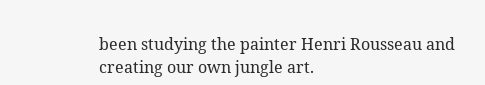been studying the painter Henri Rousseau and creating our own jungle art.